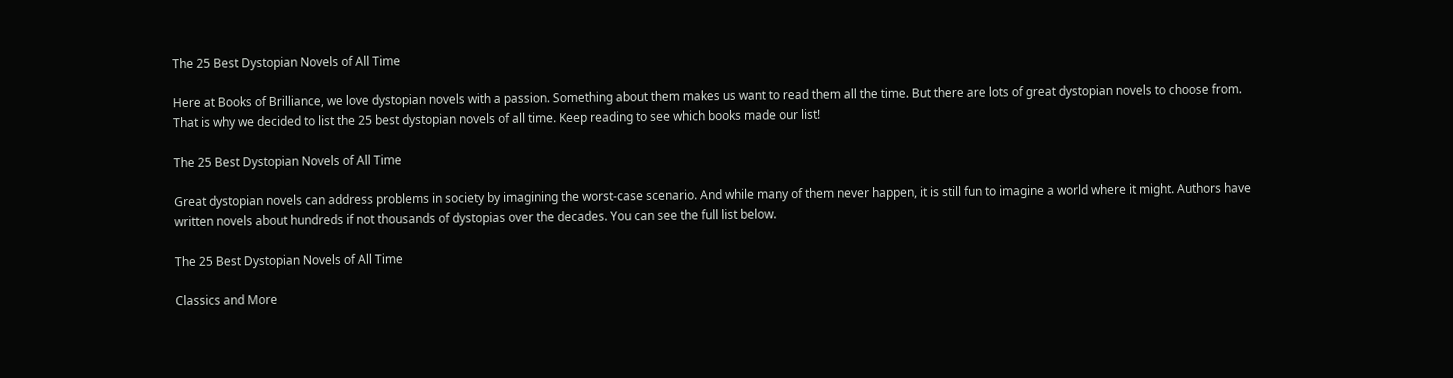The 25 Best Dystopian Novels of All Time

Here at Books of Brilliance, we love dystopian novels with a passion. Something about them makes us want to read them all the time. But there are lots of great dystopian novels to choose from. That is why we decided to list the 25 best dystopian novels of all time. Keep reading to see which books made our list!

The 25 Best Dystopian Novels of All Time

Great dystopian novels can address problems in society by imagining the worst-case scenario. And while many of them never happen, it is still fun to imagine a world where it might. Authors have written novels about hundreds if not thousands of dystopias over the decades. You can see the full list below.

The 25 Best Dystopian Novels of All Time

Classics and More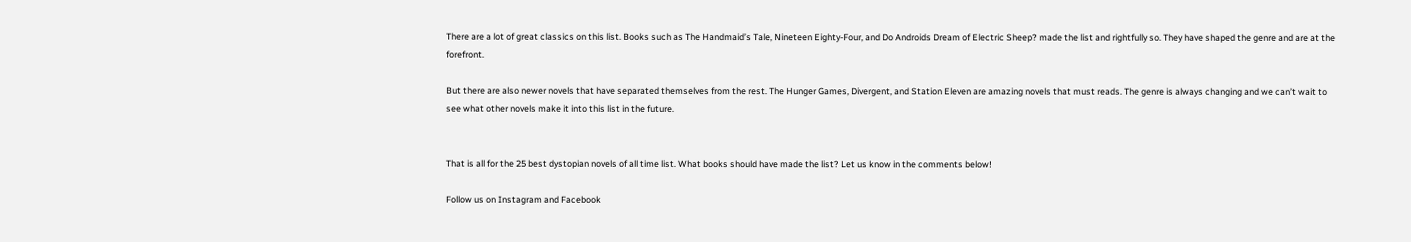There are a lot of great classics on this list. Books such as The Handmaid’s Tale, Nineteen Eighty-Four, and Do Androids Dream of Electric Sheep? made the list and rightfully so. They have shaped the genre and are at the forefront.

But there are also newer novels that have separated themselves from the rest. The Hunger Games, Divergent, and Station Eleven are amazing novels that must reads. The genre is always changing and we can’t wait to see what other novels make it into this list in the future.


That is all for the 25 best dystopian novels of all time list. What books should have made the list? Let us know in the comments below!

Follow us on Instagram and Facebook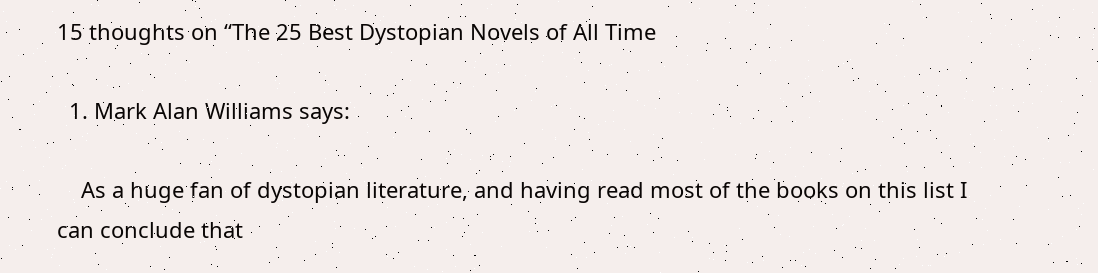15 thoughts on “The 25 Best Dystopian Novels of All Time

  1. Mark Alan Williams says:

    As a huge fan of dystopian literature, and having read most of the books on this list I can conclude that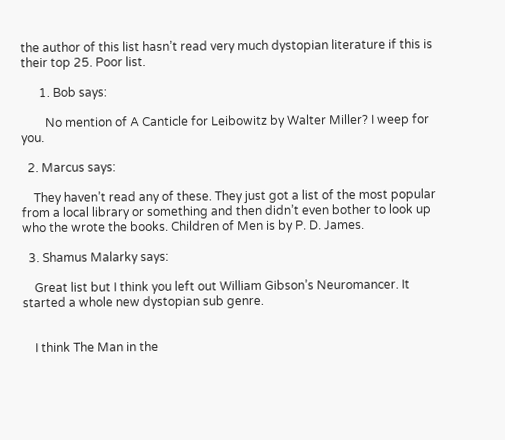the author of this list hasn’t read very much dystopian literature if this is their top 25. Poor list.

      1. Bob says:

        No mention of A Canticle for Leibowitz by Walter Miller? I weep for you.

  2. Marcus says:

    They haven’t read any of these. They just got a list of the most popular from a local library or something and then didn’t even bother to look up who the wrote the books. Children of Men is by P. D. James.

  3. Shamus Malarky says:

    Great list but I think you left out William Gibson’s Neuromancer. It started a whole new dystopian sub genre.


    I think The Man in the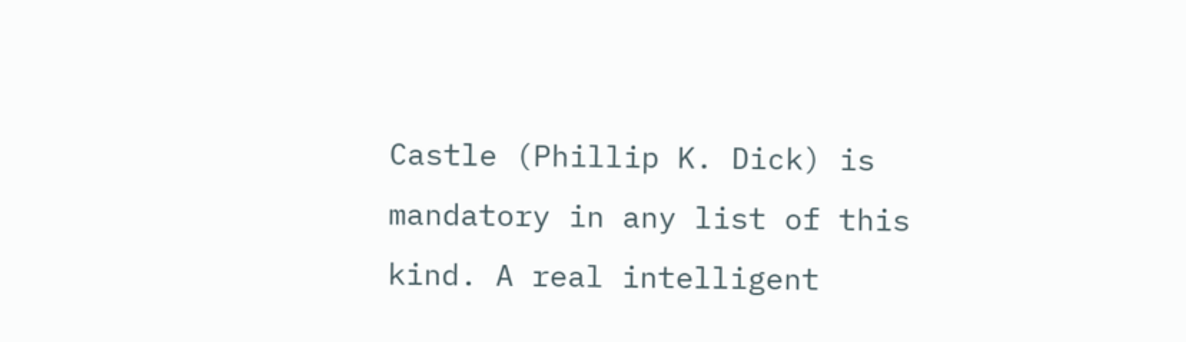Castle (Phillip K. Dick) is mandatory in any list of this kind. A real intelligent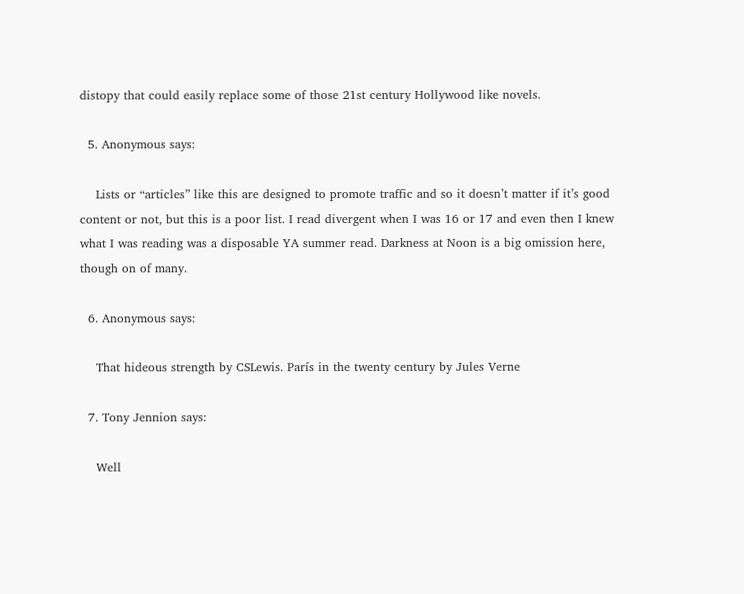distopy that could easily replace some of those 21st century Hollywood like novels.

  5. Anonymous says:

    Lists or “articles” like this are designed to promote traffic and so it doesn’t matter if it’s good content or not, but this is a poor list. I read divergent when I was 16 or 17 and even then I knew what I was reading was a disposable YA summer read. Darkness at Noon is a big omission here, though on of many.

  6. Anonymous says:

    That hideous strength by CSLewis. París in the twenty century by Jules Verne

  7. Tony Jennion says:

    Well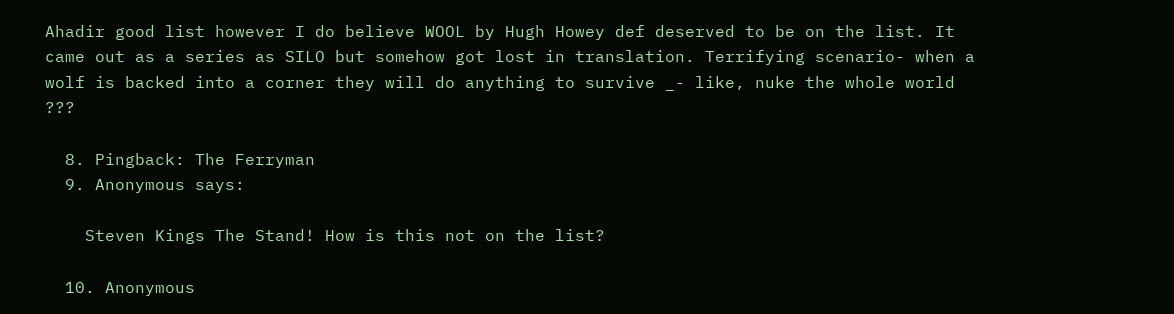Ahadir good list however I do believe WOOL by Hugh Howey def deserved to be on the list. It came out as a series as SILO but somehow got lost in translation. Terrifying scenario- when a wolf is backed into a corner they will do anything to survive _- like, nuke the whole world ???

  8. Pingback: The Ferryman
  9. Anonymous says:

    Steven Kings The Stand! How is this not on the list?

  10. Anonymous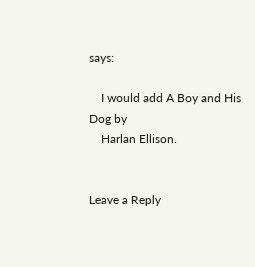says:

    I would add A Boy and His Dog by
    Harlan Ellison.


Leave a Reply